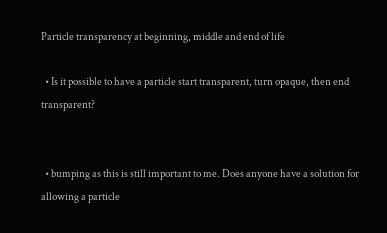Particle transparency at beginning, middle and end of life

  • Is it possible to have a particle start transparent, turn opaque, then end transparent?


  • bumping as this is still important to me. Does anyone have a solution for allowing a particle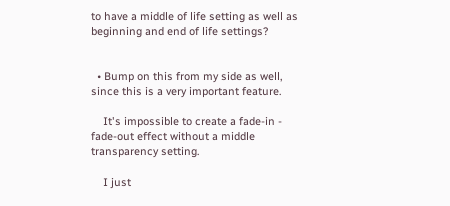to have a middle of life setting as well as beginning and end of life settings?


  • Bump on this from my side as well, since this is a very important feature.

    It's impossible to create a fade-in - fade-out effect without a middle transparency setting.

    I just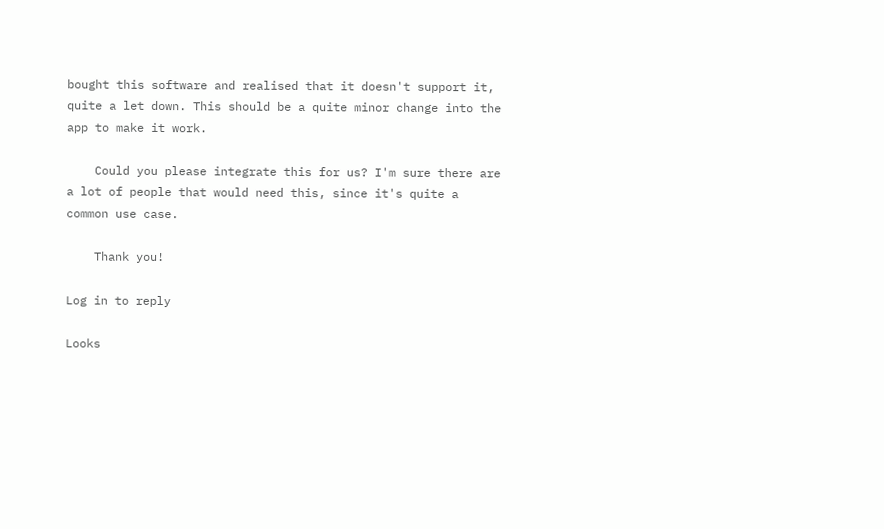bought this software and realised that it doesn't support it, quite a let down. This should be a quite minor change into the app to make it work.

    Could you please integrate this for us? I'm sure there are a lot of people that would need this, since it's quite a common use case.

    Thank you!

Log in to reply

Looks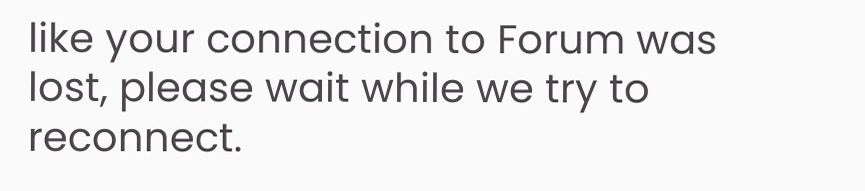like your connection to Forum was lost, please wait while we try to reconnect.